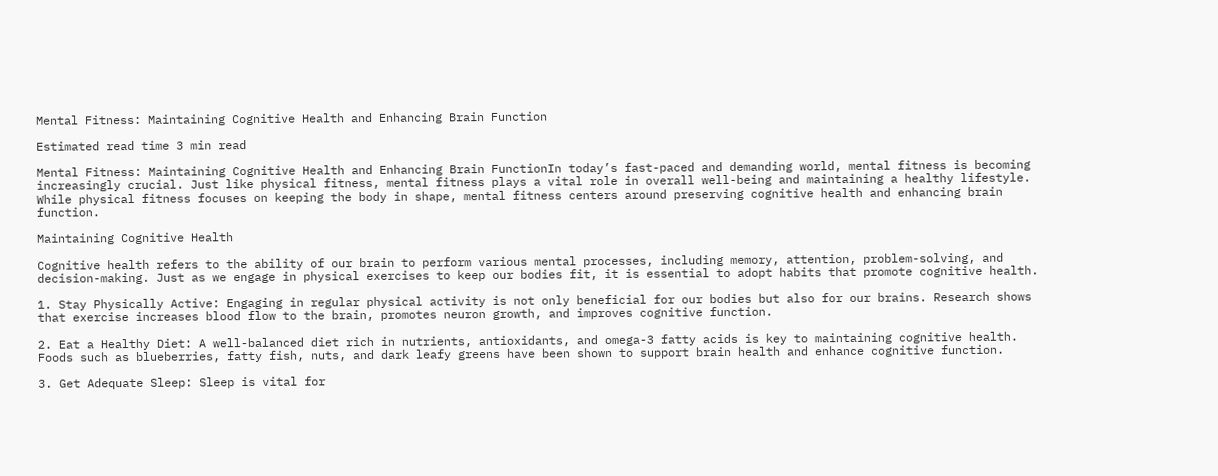Mental Fitness: Maintaining Cognitive Health and Enhancing Brain Function

Estimated read time 3 min read

Mental Fitness: Maintaining Cognitive Health and Enhancing Brain FunctionIn today’s fast-paced and demanding world, mental fitness is becoming increasingly crucial. Just like physical fitness, mental fitness plays a vital role in overall well-being and maintaining a healthy lifestyle. While physical fitness focuses on keeping the body in shape, mental fitness centers around preserving cognitive health and enhancing brain function.

Maintaining Cognitive Health

Cognitive health refers to the ability of our brain to perform various mental processes, including memory, attention, problem-solving, and decision-making. Just as we engage in physical exercises to keep our bodies fit, it is essential to adopt habits that promote cognitive health.

1. Stay Physically Active: Engaging in regular physical activity is not only beneficial for our bodies but also for our brains. Research shows that exercise increases blood flow to the brain, promotes neuron growth, and improves cognitive function.

2. Eat a Healthy Diet: A well-balanced diet rich in nutrients, antioxidants, and omega-3 fatty acids is key to maintaining cognitive health. Foods such as blueberries, fatty fish, nuts, and dark leafy greens have been shown to support brain health and enhance cognitive function.

3. Get Adequate Sleep: Sleep is vital for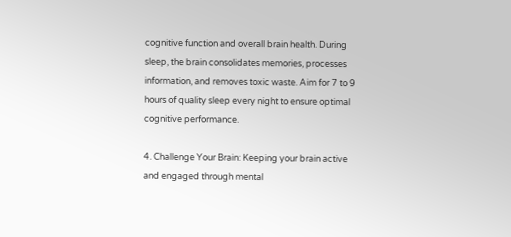cognitive function and overall brain health. During sleep, the brain consolidates memories, processes information, and removes toxic waste. Aim for 7 to 9 hours of quality sleep every night to ensure optimal cognitive performance.

4. Challenge Your Brain: Keeping your brain active and engaged through mental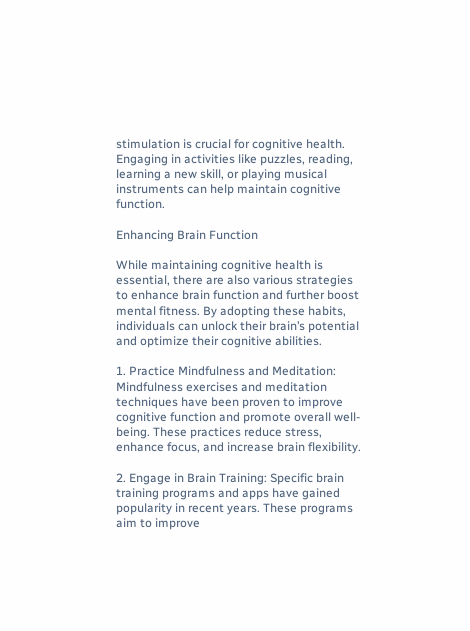stimulation is crucial for cognitive health. Engaging in activities like puzzles, reading, learning a new skill, or playing musical instruments can help maintain cognitive function.

Enhancing Brain Function

While maintaining cognitive health is essential, there are also various strategies to enhance brain function and further boost mental fitness. By adopting these habits, individuals can unlock their brain’s potential and optimize their cognitive abilities.

1. Practice Mindfulness and Meditation: Mindfulness exercises and meditation techniques have been proven to improve cognitive function and promote overall well-being. These practices reduce stress, enhance focus, and increase brain flexibility.

2. Engage in Brain Training: Specific brain training programs and apps have gained popularity in recent years. These programs aim to improve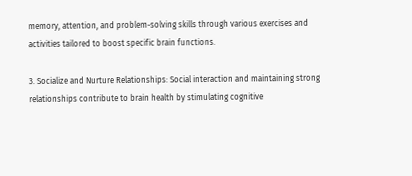memory, attention, and problem-solving skills through various exercises and activities tailored to boost specific brain functions.

3. Socialize and Nurture Relationships: Social interaction and maintaining strong relationships contribute to brain health by stimulating cognitive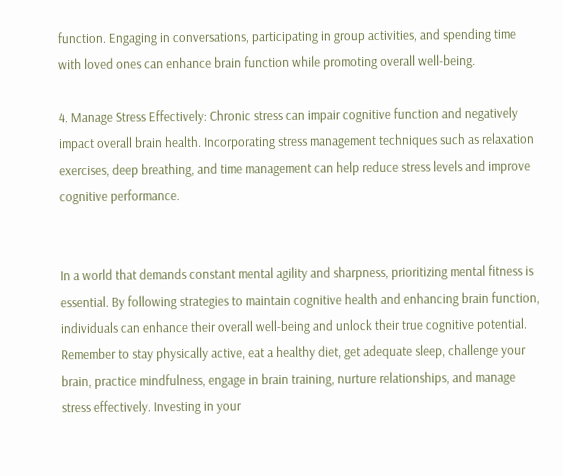function. Engaging in conversations, participating in group activities, and spending time with loved ones can enhance brain function while promoting overall well-being.

4. Manage Stress Effectively: Chronic stress can impair cognitive function and negatively impact overall brain health. Incorporating stress management techniques such as relaxation exercises, deep breathing, and time management can help reduce stress levels and improve cognitive performance.


In a world that demands constant mental agility and sharpness, prioritizing mental fitness is essential. By following strategies to maintain cognitive health and enhancing brain function, individuals can enhance their overall well-being and unlock their true cognitive potential. Remember to stay physically active, eat a healthy diet, get adequate sleep, challenge your brain, practice mindfulness, engage in brain training, nurture relationships, and manage stress effectively. Investing in your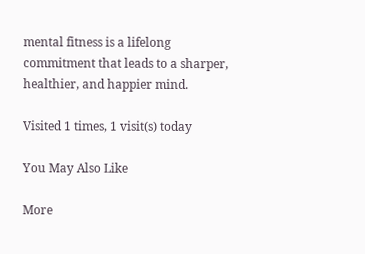mental fitness is a lifelong commitment that leads to a sharper, healthier, and happier mind.

Visited 1 times, 1 visit(s) today

You May Also Like

More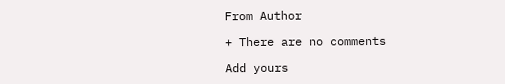From Author

+ There are no comments

Add yours